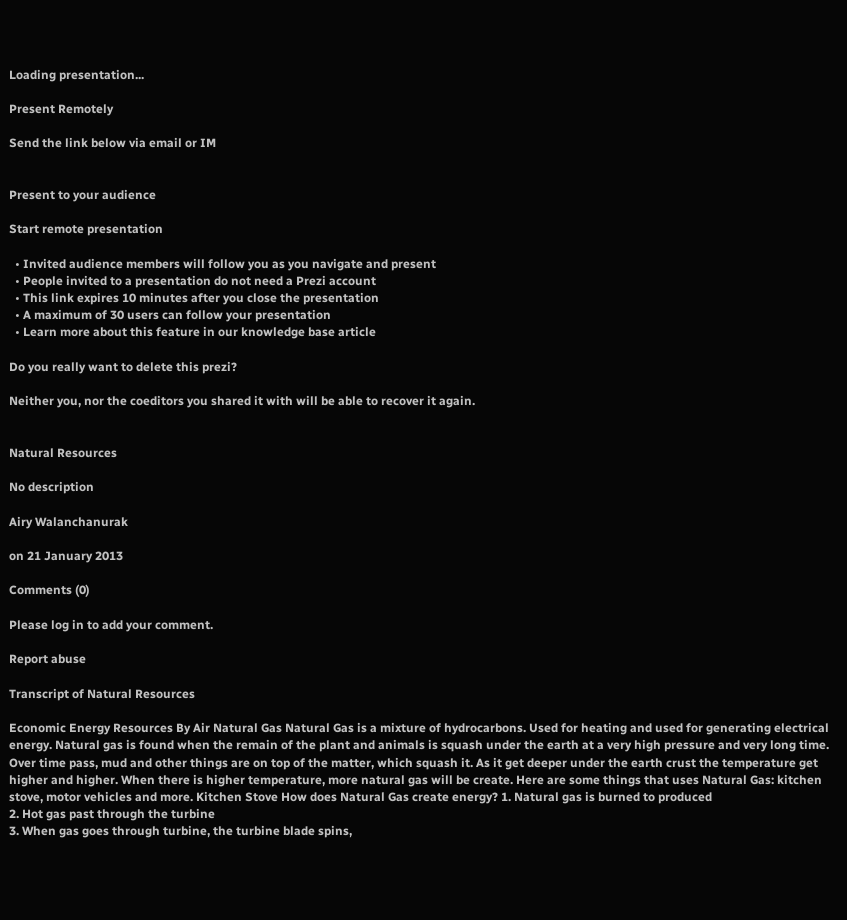Loading presentation...

Present Remotely

Send the link below via email or IM


Present to your audience

Start remote presentation

  • Invited audience members will follow you as you navigate and present
  • People invited to a presentation do not need a Prezi account
  • This link expires 10 minutes after you close the presentation
  • A maximum of 30 users can follow your presentation
  • Learn more about this feature in our knowledge base article

Do you really want to delete this prezi?

Neither you, nor the coeditors you shared it with will be able to recover it again.


Natural Resources

No description

Airy Walanchanurak

on 21 January 2013

Comments (0)

Please log in to add your comment.

Report abuse

Transcript of Natural Resources

Economic Energy Resources By Air Natural Gas Natural Gas is a mixture of hydrocarbons. Used for heating and used for generating electrical energy. Natural gas is found when the remain of the plant and animals is squash under the earth at a very high pressure and very long time. Over time pass, mud and other things are on top of the matter, which squash it. As it get deeper under the earth crust the temperature get higher and higher. When there is higher temperature, more natural gas will be create. Here are some things that uses Natural Gas: kitchen stove, motor vehicles and more. Kitchen Stove How does Natural Gas create energy? 1. Natural gas is burned to produced
2. Hot gas past through the turbine
3. When gas goes through turbine, the turbine blade spins,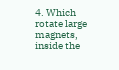4. Which rotate large magnets, inside the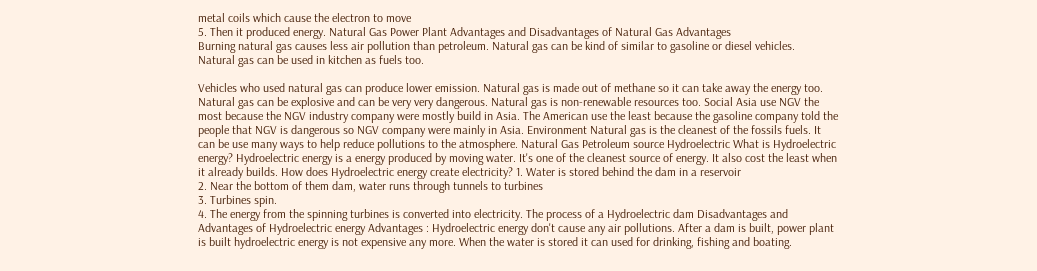metal coils which cause the electron to move
5. Then it produced energy. Natural Gas Power Plant Advantages and Disadvantages of Natural Gas Advantages
Burning natural gas causes less air pollution than petroleum. Natural gas can be kind of similar to gasoline or diesel vehicles.
Natural gas can be used in kitchen as fuels too.

Vehicles who used natural gas can produce lower emission. Natural gas is made out of methane so it can take away the energy too. Natural gas can be explosive and can be very very dangerous. Natural gas is non-renewable resources too. Social Asia use NGV the most because the NGV industry company were mostly build in Asia. The American use the least because the gasoline company told the people that NGV is dangerous so NGV company were mainly in Asia. Environment Natural gas is the cleanest of the fossils fuels. It can be use many ways to help reduce pollutions to the atmosphere. Natural Gas Petroleum source Hydroelectric What is Hydroelectric energy? Hydroelectric energy is a energy produced by moving water. It's one of the cleanest source of energy. It also cost the least when it already builds. How does Hydroelectric energy create electricity? 1. Water is stored behind the dam in a reservoir
2. Near the bottom of them dam, water runs through tunnels to turbines
3. Turbines spin.
4. The energy from the spinning turbines is converted into electricity. The process of a Hydroelectric dam Disadvantages and Advantages of Hydroelectric energy Advantages : Hydroelectric energy don't cause any air pollutions. After a dam is built, power plant is built hydroelectric energy is not expensive any more. When the water is stored it can used for drinking, fishing and boating.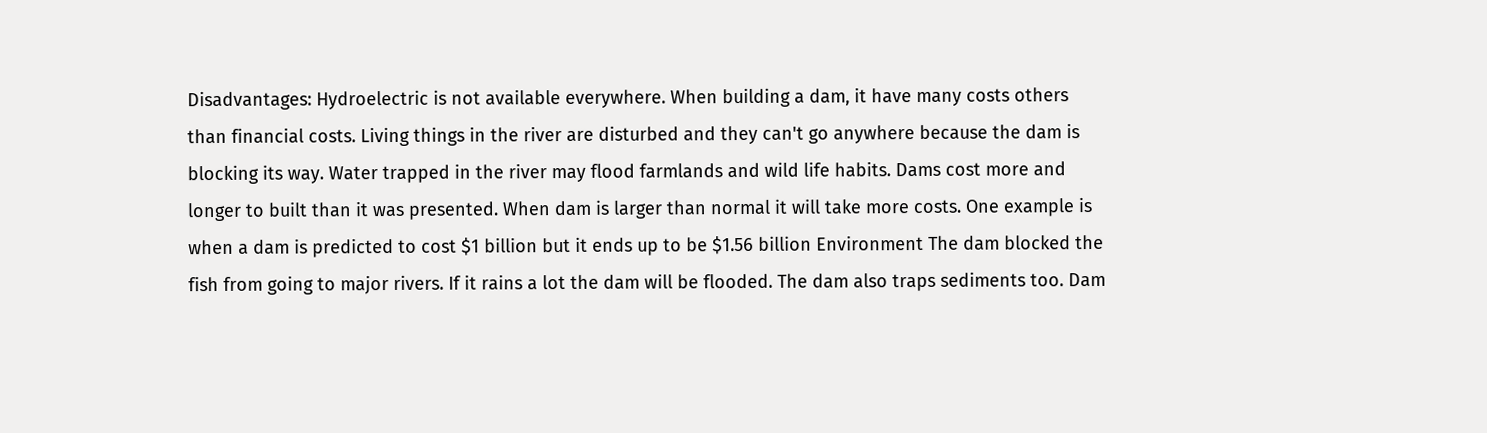Disadvantages: Hydroelectric is not available everywhere. When building a dam, it have many costs others than financial costs. Living things in the river are disturbed and they can't go anywhere because the dam is blocking its way. Water trapped in the river may flood farmlands and wild life habits. Dams cost more and longer to built than it was presented. When dam is larger than normal it will take more costs. One example is when a dam is predicted to cost $1 billion but it ends up to be $1.56 billion Environment The dam blocked the fish from going to major rivers. If it rains a lot the dam will be flooded. The dam also traps sediments too. Dam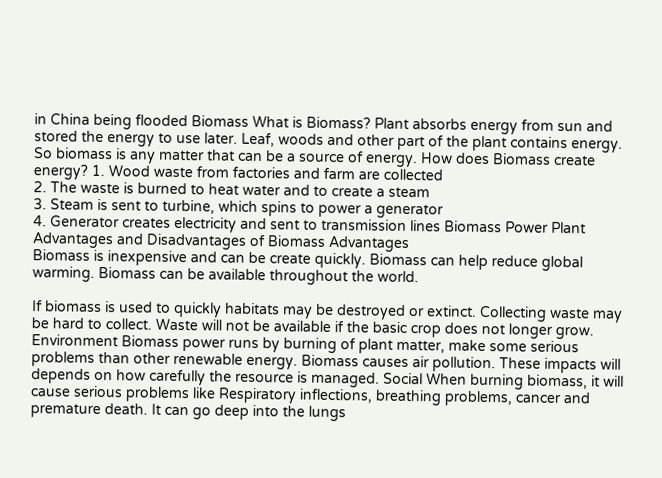in China being flooded Biomass What is Biomass? Plant absorbs energy from sun and stored the energy to use later. Leaf, woods and other part of the plant contains energy. So biomass is any matter that can be a source of energy. How does Biomass create energy? 1. Wood waste from factories and farm are collected
2. The waste is burned to heat water and to create a steam
3. Steam is sent to turbine, which spins to power a generator
4. Generator creates electricity and sent to transmission lines Biomass Power Plant Advantages and Disadvantages of Biomass Advantages
Biomass is inexpensive and can be create quickly. Biomass can help reduce global warming. Biomass can be available throughout the world.

If biomass is used to quickly habitats may be destroyed or extinct. Collecting waste may be hard to collect. Waste will not be available if the basic crop does not longer grow. Environment Biomass power runs by burning of plant matter, make some serious problems than other renewable energy. Biomass causes air pollution. These impacts will depends on how carefully the resource is managed. Social When burning biomass, it will cause serious problems like Respiratory inflections, breathing problems, cancer and premature death. It can go deep into the lungs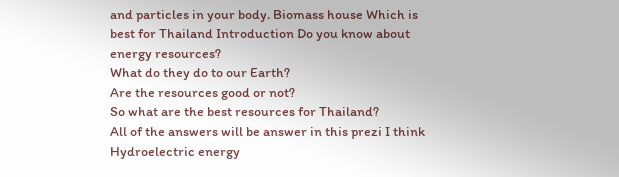and particles in your body. Biomass house Which is best for Thailand Introduction Do you know about energy resources?
What do they do to our Earth?
Are the resources good or not?
So what are the best resources for Thailand?
All of the answers will be answer in this prezi I think Hydroelectric energy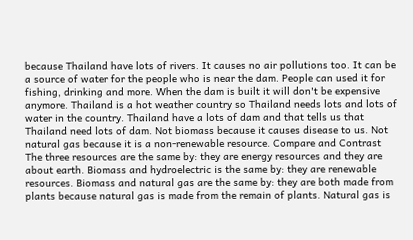because Thailand have lots of rivers. It causes no air pollutions too. It can be a source of water for the people who is near the dam. People can used it for fishing, drinking and more. When the dam is built it will don't be expensive anymore. Thailand is a hot weather country so Thailand needs lots and lots of water in the country. Thailand have a lots of dam and that tells us that Thailand need lots of dam. Not biomass because it causes disease to us. Not natural gas because it is a non-renewable resource. Compare and Contrast The three resources are the same by: they are energy resources and they are about earth. Biomass and hydroelectric is the same by: they are renewable resources. Biomass and natural gas are the same by: they are both made from plants because natural gas is made from the remain of plants. Natural gas is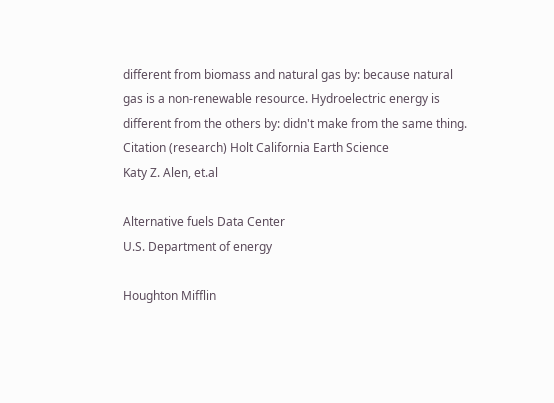different from biomass and natural gas by: because natural gas is a non-renewable resource. Hydroelectric energy is different from the others by: didn't make from the same thing. Citation (research) Holt California Earth Science
Katy Z. Alen, et.al

Alternative fuels Data Center
U.S. Department of energy

Houghton Mifflin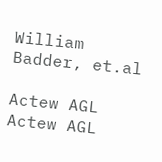William Badder, et.al

Actew AGL
Actew AGL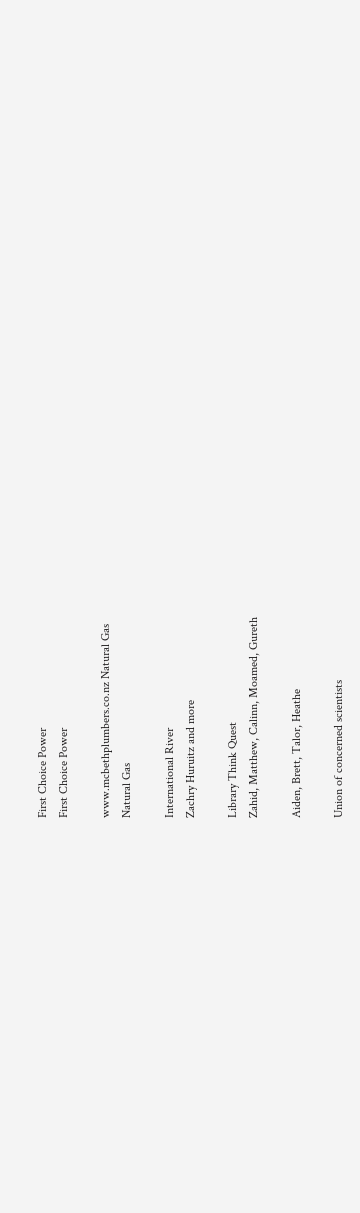First Choice Power
First Choice Power

www.mcbethplumbers.co.nz Natural Gas
Natural Gas

International River
Zachry Huruitz and more

Library Think Quest
Zahid, Matthew, Calinn, Moamed, Gureth

Aiden, Brett, Talor, Heathe

Union of concerned scientists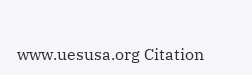www.uesusa.org Citation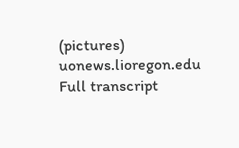(pictures) uonews.lioregon.edu
Full transcript